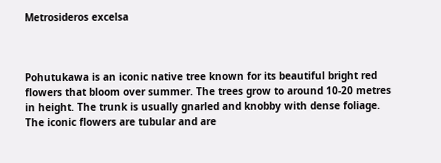Metrosideros excelsa



Pohutukawa is an iconic native tree known for its beautiful bright red flowers that bloom over summer. The trees grow to around 10-20 metres in height. The trunk is usually gnarled and knobby with dense foliage. The iconic flowers are tubular and are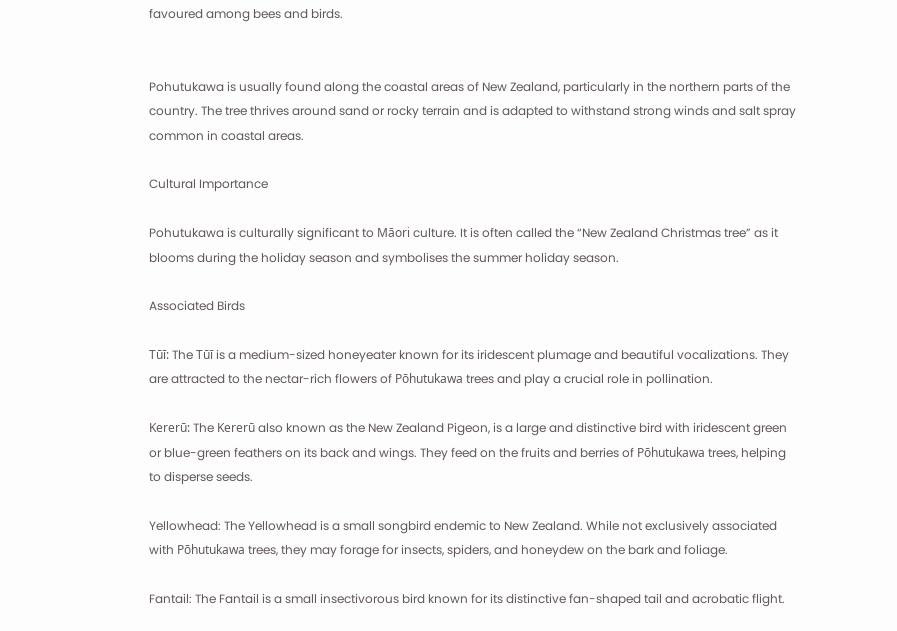favoured among bees and birds.


Pohutukawa is usually found along the coastal areas of New Zealand, particularly in the northern parts of the country. The tree thrives around sand or rocky terrain and is adapted to withstand strong winds and salt spray common in coastal areas.

Cultural Importance

Pohutukawa is culturally significant to Māori culture. It is often called the “New Zealand Christmas tree” as it blooms during the holiday season and symbolises the summer holiday season.

Associated Birds

Tūī: The Tūī is a medium-sized honeyeater known for its iridescent plumage and beautiful vocalizations. They are attracted to the nectar-rich flowers of Pōhutukawa trees and play a crucial role in pollination.

Kererū: The Kererū also known as the New Zealand Pigeon, is a large and distinctive bird with iridescent green or blue-green feathers on its back and wings. They feed on the fruits and berries of Pōhutukawa trees, helping to disperse seeds.

Yellowhead: The Yellowhead is a small songbird endemic to New Zealand. While not exclusively associated with Pōhutukawa trees, they may forage for insects, spiders, and honeydew on the bark and foliage.

Fantail: The Fantail is a small insectivorous bird known for its distinctive fan-shaped tail and acrobatic flight.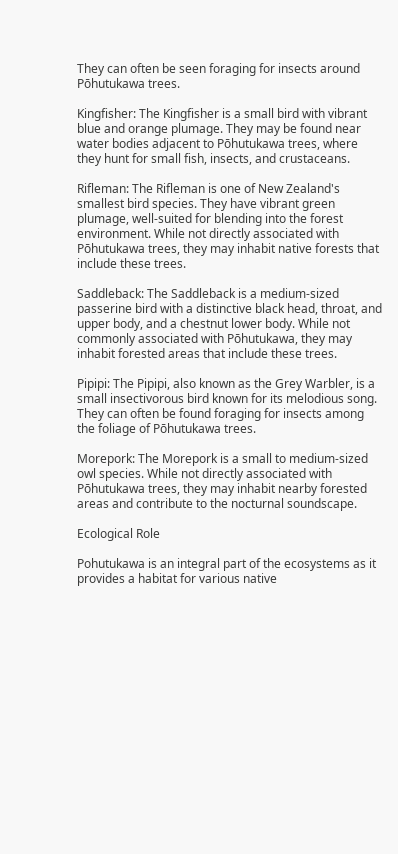They can often be seen foraging for insects around Pōhutukawa trees.

Kingfisher: The Kingfisher is a small bird with vibrant blue and orange plumage. They may be found near water bodies adjacent to Pōhutukawa trees, where they hunt for small fish, insects, and crustaceans.

Rifleman: The Rifleman is one of New Zealand's smallest bird species. They have vibrant green plumage, well-suited for blending into the forest environment. While not directly associated with Pōhutukawa trees, they may inhabit native forests that include these trees.

Saddleback: The Saddleback is a medium-sized passerine bird with a distinctive black head, throat, and upper body, and a chestnut lower body. While not commonly associated with Pōhutukawa, they may inhabit forested areas that include these trees.

Pipipi: The Pipipi, also known as the Grey Warbler, is a small insectivorous bird known for its melodious song. They can often be found foraging for insects among the foliage of Pōhutukawa trees.

Morepork: The Morepork is a small to medium-sized owl species. While not directly associated with Pōhutukawa trees, they may inhabit nearby forested areas and contribute to the nocturnal soundscape.

Ecological Role

Pohutukawa is an integral part of the ecosystems as it provides a habitat for various native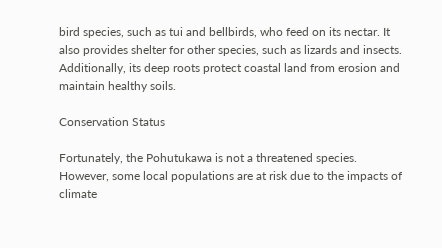bird species, such as tui and bellbirds, who feed on its nectar. It also provides shelter for other species, such as lizards and insects. Additionally, its deep roots protect coastal land from erosion and maintain healthy soils.

Conservation Status

Fortunately, the Pohutukawa is not a threatened species. However, some local populations are at risk due to the impacts of climate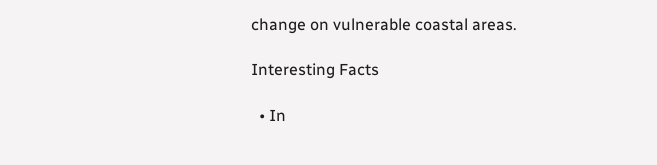change on vulnerable coastal areas.

Interesting Facts

  • In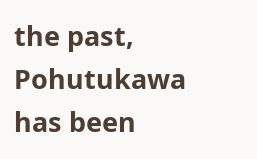the past, Pohutukawa has been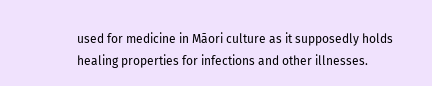used for medicine in Māori culture as it supposedly holds healing properties for infections and other illnesses.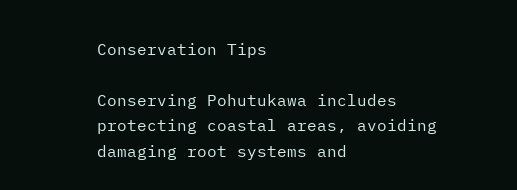Conservation Tips

Conserving Pohutukawa includes protecting coastal areas, avoiding damaging root systems and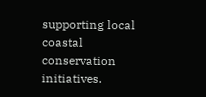supporting local coastal conservation initiatives.